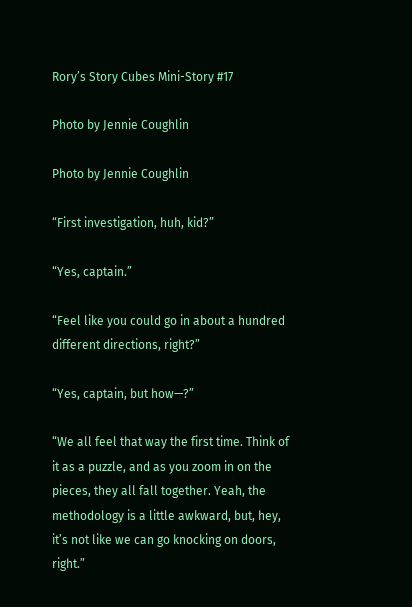Rory’s Story Cubes Mini-Story #17

Photo by Jennie Coughlin

Photo by Jennie Coughlin

“First investigation, huh, kid?”

“Yes, captain.”

“Feel like you could go in about a hundred different directions, right?”

“Yes, captain, but how—?”

“We all feel that way the first time. Think of it as a puzzle, and as you zoom in on the pieces, they all fall together. Yeah, the methodology is a little awkward, but, hey, it’s not like we can go knocking on doors, right.”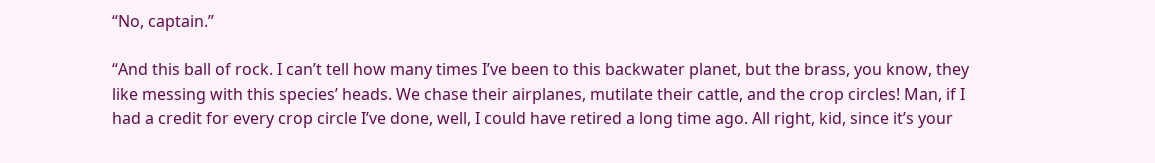“No, captain.”

“And this ball of rock. I can’t tell how many times I’ve been to this backwater planet, but the brass, you know, they like messing with this species’ heads. We chase their airplanes, mutilate their cattle, and the crop circles! Man, if I had a credit for every crop circle I’ve done, well, I could have retired a long time ago. All right, kid, since it’s your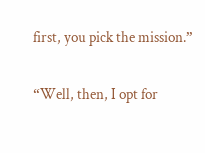first, you pick the mission.”

“Well, then, I opt for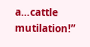a…cattle mutilation!”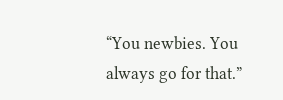“You newbies. You always go for that.”